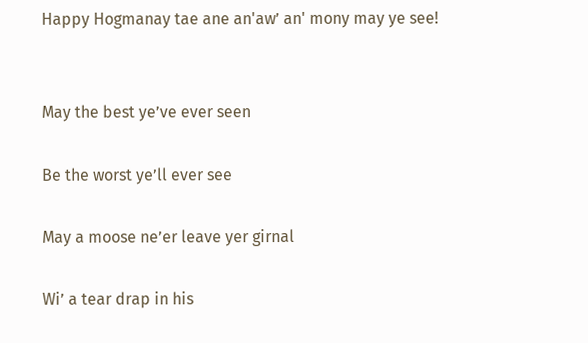Happy Hogmanay tae ane an'aw’ an' mony may ye see!


May the best ye’ve ever seen

Be the worst ye’ll ever see

May a moose ne’er leave yer girnal

Wi’ a tear drap in his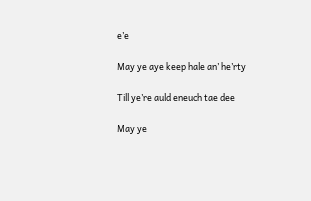e’e

May ye aye keep hale an’ he’rty

Till ye’re auld eneuch tae dee

May ye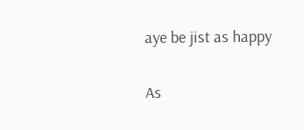aye be jist as happy

As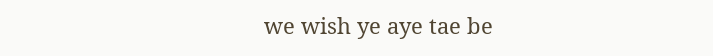we wish ye aye tae be